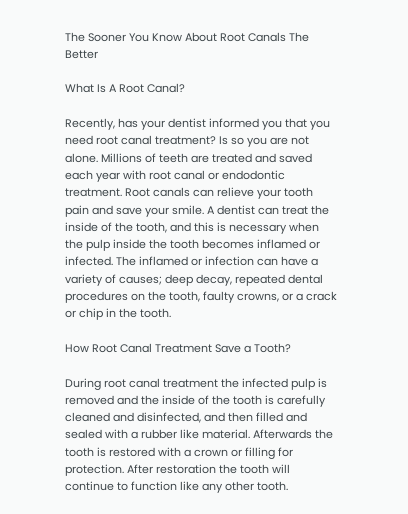The Sooner You Know About Root Canals The Better

What Is A Root Canal?

Recently, has your dentist informed you that you need root canal treatment? Is so you are not alone. Millions of teeth are treated and saved each year with root canal or endodontic treatment. Root canals can relieve your tooth pain and save your smile. A dentist can treat the inside of the tooth, and this is necessary when the pulp inside the tooth becomes inflamed or infected. The inflamed or infection can have a variety of causes; deep decay, repeated dental procedures on the tooth, faulty crowns, or a crack or chip in the tooth.

How Root Canal Treatment Save a Tooth?

During root canal treatment the infected pulp is removed and the inside of the tooth is carefully cleaned and disinfected, and then filled and sealed with a rubber like material. Afterwards the tooth is restored with a crown or filling for protection. After restoration the tooth will continue to function like any other tooth.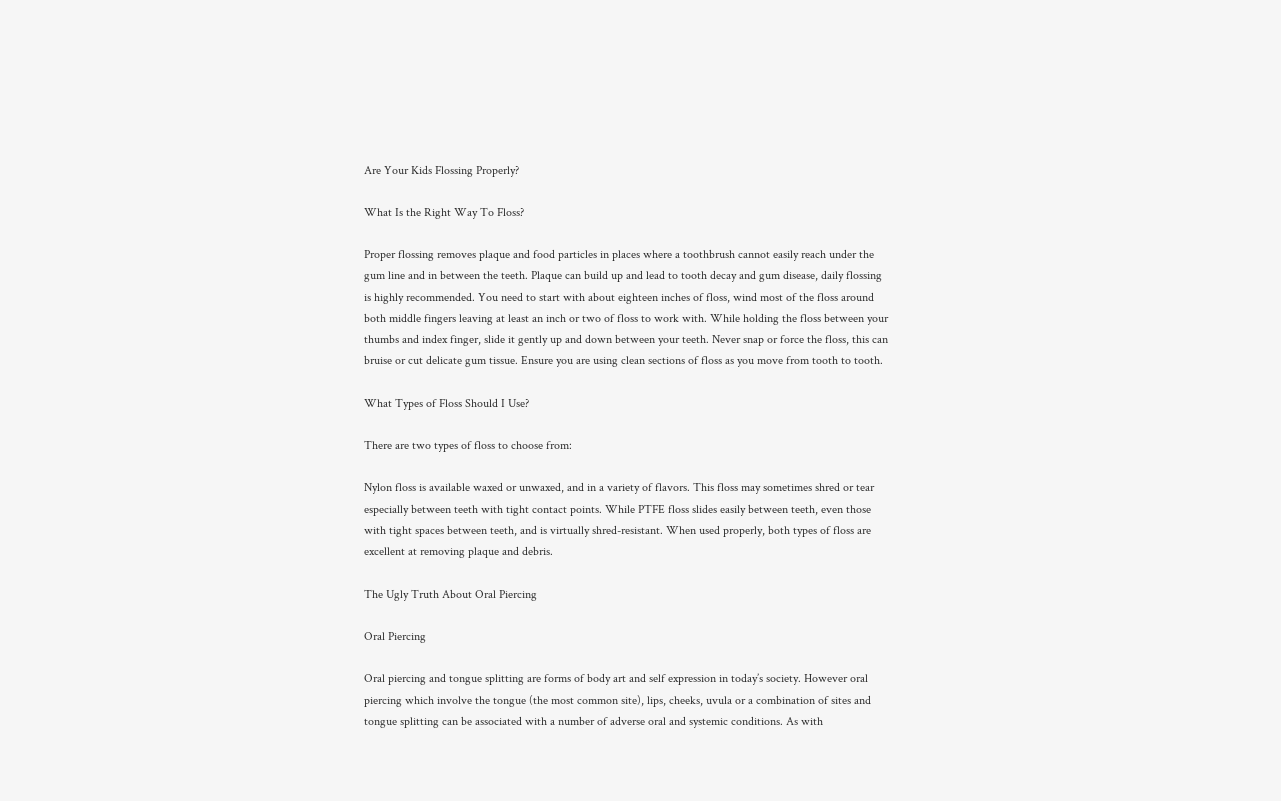Are Your Kids Flossing Properly?

What Is the Right Way To Floss?

Proper flossing removes plaque and food particles in places where a toothbrush cannot easily reach under the gum line and in between the teeth. Plaque can build up and lead to tooth decay and gum disease, daily flossing is highly recommended. You need to start with about eighteen inches of floss, wind most of the floss around both middle fingers leaving at least an inch or two of floss to work with. While holding the floss between your thumbs and index finger, slide it gently up and down between your teeth. Never snap or force the floss, this can bruise or cut delicate gum tissue. Ensure you are using clean sections of floss as you move from tooth to tooth.

What Types of Floss Should I Use?

There are two types of floss to choose from:

Nylon floss is available waxed or unwaxed, and in a variety of flavors. This floss may sometimes shred or tear especially between teeth with tight contact points. While PTFE floss slides easily between teeth, even those with tight spaces between teeth, and is virtually shred-resistant. When used properly, both types of floss are excellent at removing plaque and debris.

The Ugly Truth About Oral Piercing

Oral Piercing

Oral piercing and tongue splitting are forms of body art and self expression in today’s society. However oral piercing which involve the tongue (the most common site), lips, cheeks, uvula or a combination of sites and tongue splitting can be associated with a number of adverse oral and systemic conditions. As with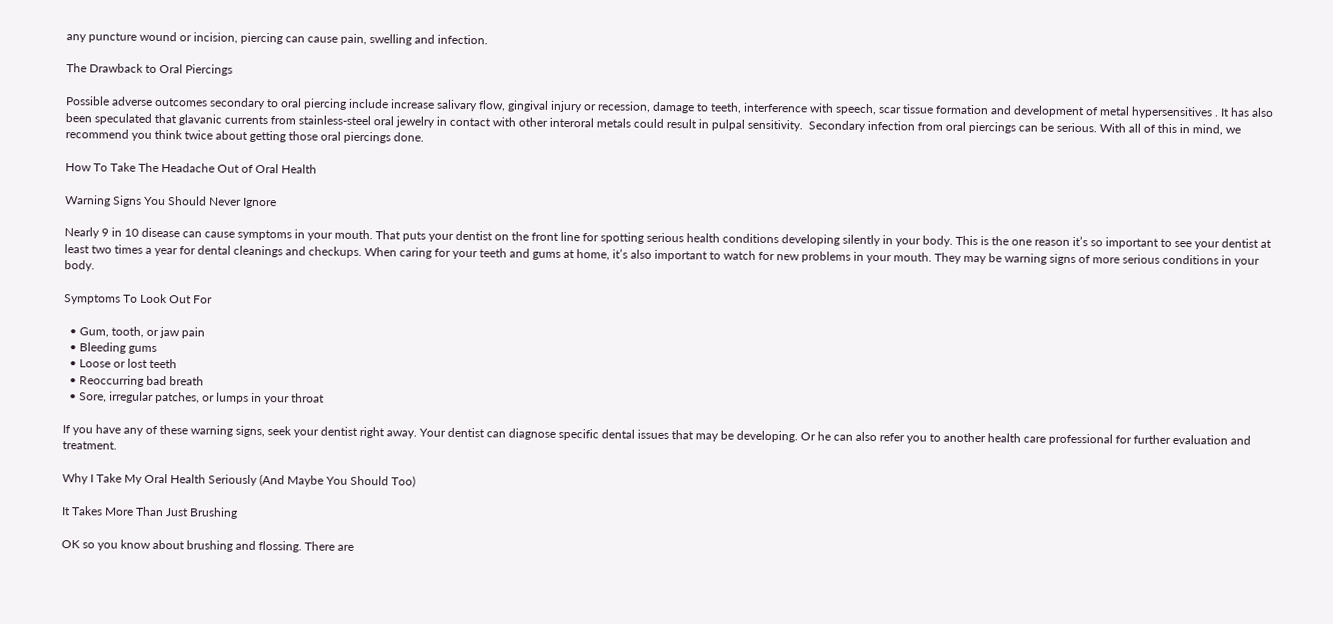any puncture wound or incision, piercing can cause pain, swelling and infection.

The Drawback to Oral Piercings

Possible adverse outcomes secondary to oral piercing include increase salivary flow, gingival injury or recession, damage to teeth, interference with speech, scar tissue formation and development of metal hypersensitives . It has also been speculated that glavanic currents from stainless-steel oral jewelry in contact with other interoral metals could result in pulpal sensitivity.  Secondary infection from oral piercings can be serious. With all of this in mind, we recommend you think twice about getting those oral piercings done.

How To Take The Headache Out of Oral Health

Warning Signs You Should Never Ignore

Nearly 9 in 10 disease can cause symptoms in your mouth. That puts your dentist on the front line for spotting serious health conditions developing silently in your body. This is the one reason it’s so important to see your dentist at least two times a year for dental cleanings and checkups. When caring for your teeth and gums at home, it’s also important to watch for new problems in your mouth. They may be warning signs of more serious conditions in your body.

Symptoms To Look Out For

  • Gum, tooth, or jaw pain
  • Bleeding gums
  • Loose or lost teeth
  • Reoccurring bad breath
  • Sore, irregular patches, or lumps in your throat

If you have any of these warning signs, seek your dentist right away. Your dentist can diagnose specific dental issues that may be developing. Or he can also refer you to another health care professional for further evaluation and treatment.

Why I Take My Oral Health Seriously (And Maybe You Should Too)

It Takes More Than Just Brushing

OK so you know about brushing and flossing. There are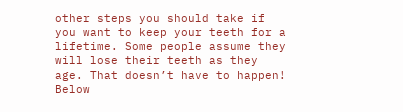other steps you should take if you want to keep your teeth for a lifetime. Some people assume they will lose their teeth as they age. That doesn’t have to happen! Below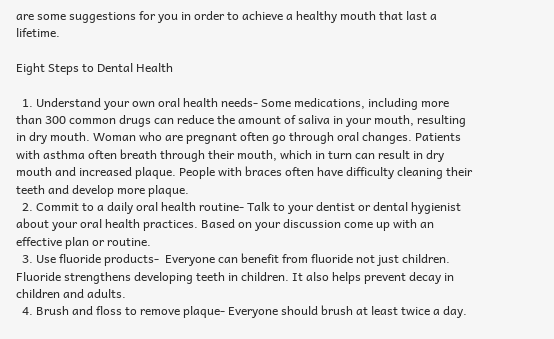are some suggestions for you in order to achieve a healthy mouth that last a lifetime.

Eight Steps to Dental Health

  1. Understand your own oral health needs- Some medications, including more than 300 common drugs can reduce the amount of saliva in your mouth, resulting in dry mouth. Woman who are pregnant often go through oral changes. Patients with asthma often breath through their mouth, which in turn can result in dry mouth and increased plaque. People with braces often have difficulty cleaning their teeth and develop more plaque.
  2. Commit to a daily oral health routine- Talk to your dentist or dental hygienist about your oral health practices. Based on your discussion come up with an effective plan or routine.
  3. Use fluoride products-  Everyone can benefit from fluoride not just children. Fluoride strengthens developing teeth in children. It also helps prevent decay in children and adults.
  4. Brush and floss to remove plaque- Everyone should brush at least twice a day.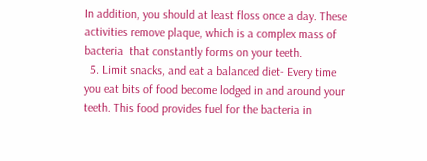In addition, you should at least floss once a day. These activities remove plaque, which is a complex mass of bacteria  that constantly forms on your teeth.
  5. Limit snacks, and eat a balanced diet- Every time you eat bits of food become lodged in and around your teeth. This food provides fuel for the bacteria in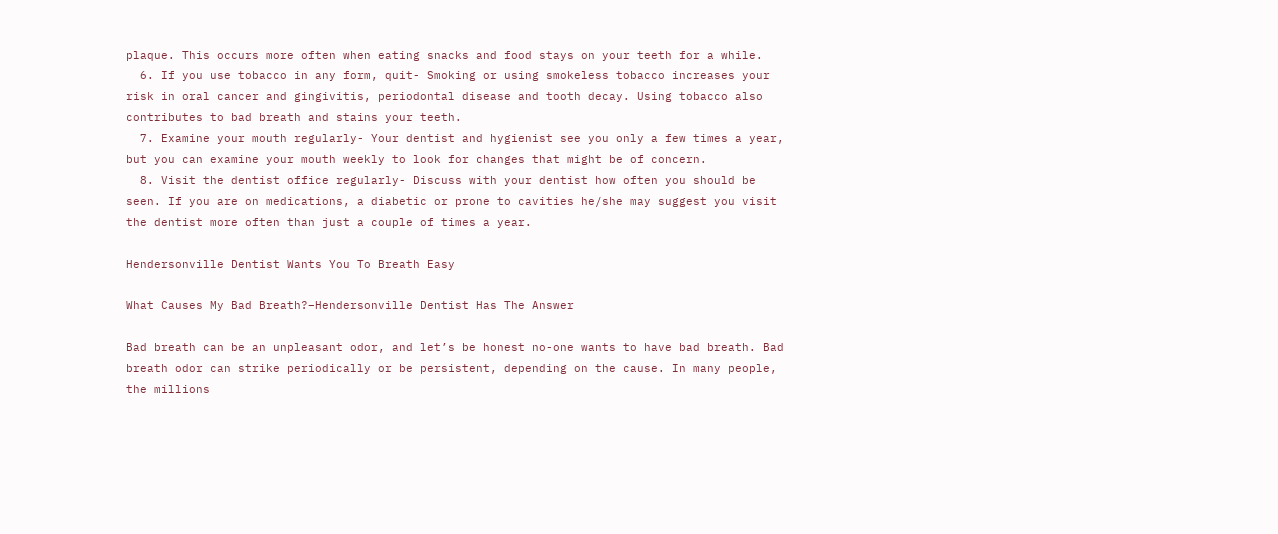plaque. This occurs more often when eating snacks and food stays on your teeth for a while.
  6. If you use tobacco in any form, quit- Smoking or using smokeless tobacco increases your risk in oral cancer and gingivitis, periodontal disease and tooth decay. Using tobacco also contributes to bad breath and stains your teeth.
  7. Examine your mouth regularly- Your dentist and hygienist see you only a few times a year, but you can examine your mouth weekly to look for changes that might be of concern.
  8. Visit the dentist office regularly- Discuss with your dentist how often you should be seen. If you are on medications, a diabetic or prone to cavities he/she may suggest you visit the dentist more often than just a couple of times a year.

Hendersonville Dentist Wants You To Breath Easy

What Causes My Bad Breath?–Hendersonville Dentist Has The Answer

Bad breath can be an unpleasant odor, and let’s be honest no-one wants to have bad breath. Bad breath odor can strike periodically or be persistent, depending on the cause. In many people, the millions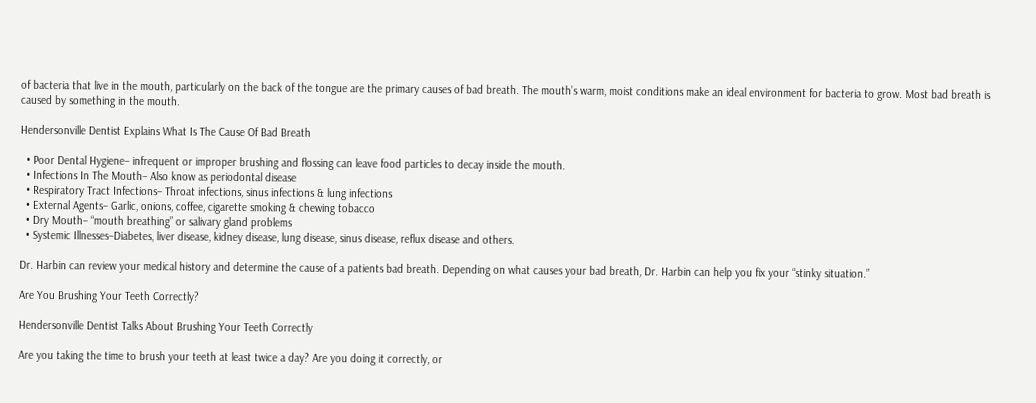of bacteria that live in the mouth, particularly on the back of the tongue are the primary causes of bad breath. The mouth’s warm, moist conditions make an ideal environment for bacteria to grow. Most bad breath is caused by something in the mouth.

Hendersonville Dentist Explains What Is The Cause Of Bad Breath

  • Poor Dental Hygiene– infrequent or improper brushing and flossing can leave food particles to decay inside the mouth.
  • Infections In The Mouth– Also know as periodontal disease
  • Respiratory Tract Infections– Throat infections, sinus infections & lung infections
  • External Agents– Garlic, onions, coffee, cigarette smoking & chewing tobacco
  • Dry Mouth– “mouth breathing” or salivary gland problems
  • Systemic Illnesses–Diabetes, liver disease, kidney disease, lung disease, sinus disease, reflux disease and others.

Dr. Harbin can review your medical history and determine the cause of a patients bad breath. Depending on what causes your bad breath, Dr. Harbin can help you fix your “stinky situation.”

Are You Brushing Your Teeth Correctly?

Hendersonville Dentist Talks About Brushing Your Teeth Correctly

Are you taking the time to brush your teeth at least twice a day? Are you doing it correctly, or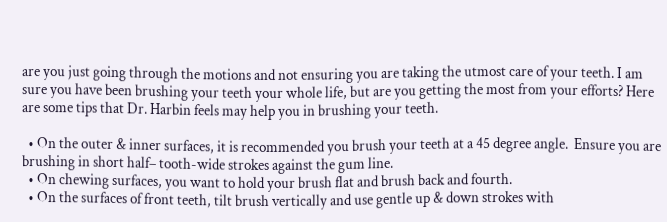are you just going through the motions and not ensuring you are taking the utmost care of your teeth. I am sure you have been brushing your teeth your whole life, but are you getting the most from your efforts? Here are some tips that Dr. Harbin feels may help you in brushing your teeth.

  • On the outer & inner surfaces, it is recommended you brush your teeth at a 45 degree angle.  Ensure you are brushing in short half– tooth-wide strokes against the gum line.
  • On chewing surfaces, you want to hold your brush flat and brush back and fourth.
  • On the surfaces of front teeth, tilt brush vertically and use gentle up & down strokes with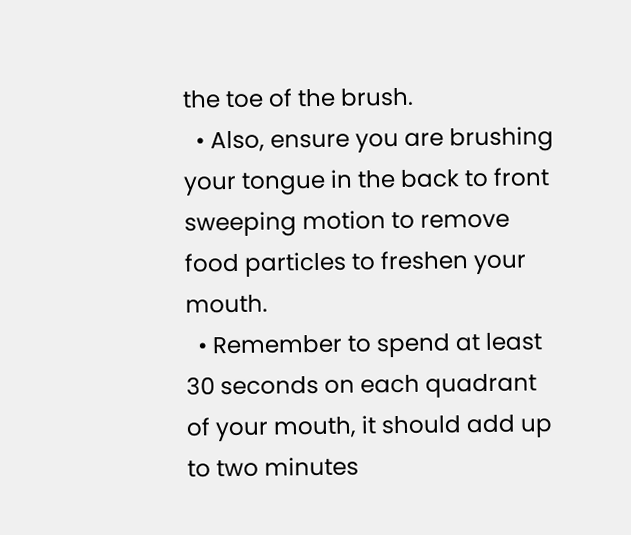the toe of the brush.
  • Also, ensure you are brushing your tongue in the back to front sweeping motion to remove food particles to freshen your mouth.
  • Remember to spend at least 30 seconds on each quadrant of your mouth, it should add up to two minutes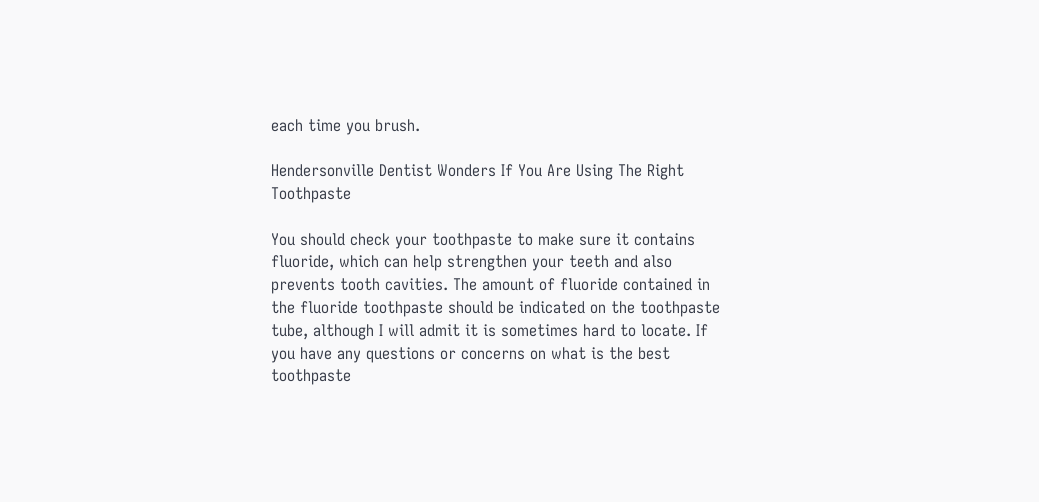each time you brush.

Hendersonville Dentist Wonders If You Are Using The Right Toothpaste

You should check your toothpaste to make sure it contains fluoride, which can help strengthen your teeth and also prevents tooth cavities. The amount of fluoride contained in the fluoride toothpaste should be indicated on the toothpaste tube, although I will admit it is sometimes hard to locate. If you have any questions or concerns on what is the best toothpaste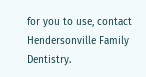for you to use, contact Hendersonville Family Dentistry.